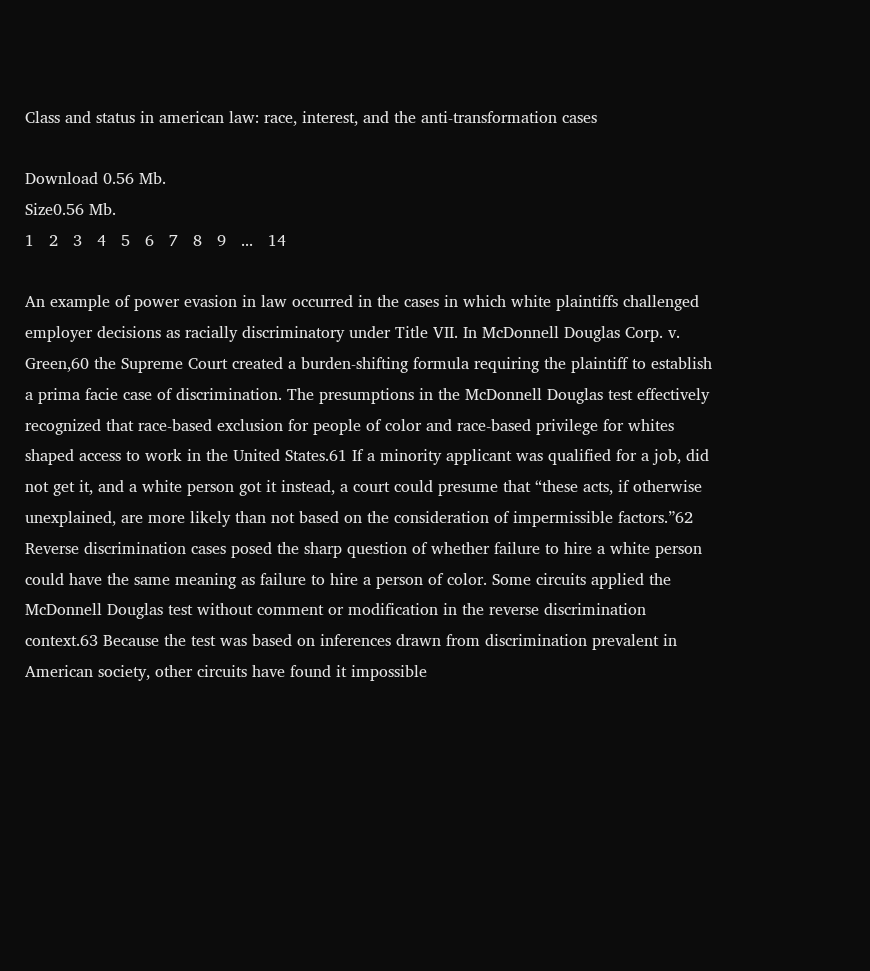Class and status in american law: race, interest, and the anti-transformation cases

Download 0.56 Mb.
Size0.56 Mb.
1   2   3   4   5   6   7   8   9   ...   14

An example of power evasion in law occurred in the cases in which white plaintiffs challenged employer decisions as racially discriminatory under Title VII. In McDonnell Douglas Corp. v. Green,60 the Supreme Court created a burden-shifting formula requiring the plaintiff to establish a prima facie case of discrimination. The presumptions in the McDonnell Douglas test effectively recognized that race-based exclusion for people of color and race-based privilege for whites shaped access to work in the United States.61 If a minority applicant was qualified for a job, did not get it, and a white person got it instead, a court could presume that “these acts, if otherwise unexplained, are more likely than not based on the consideration of impermissible factors.”62 Reverse discrimination cases posed the sharp question of whether failure to hire a white person could have the same meaning as failure to hire a person of color. Some circuits applied the McDonnell Douglas test without comment or modification in the reverse discrimination context.63 Because the test was based on inferences drawn from discrimination prevalent in American society, other circuits have found it impossible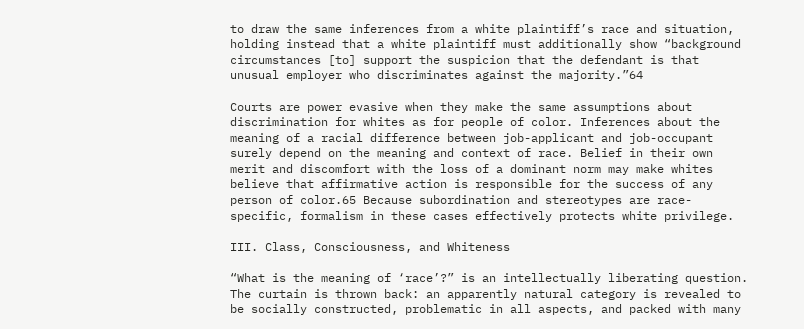to draw the same inferences from a white plaintiff’s race and situation, holding instead that a white plaintiff must additionally show “background circumstances [to] support the suspicion that the defendant is that unusual employer who discriminates against the majority.”64

Courts are power evasive when they make the same assumptions about discrimination for whites as for people of color. Inferences about the meaning of a racial difference between job-applicant and job-occupant surely depend on the meaning and context of race. Belief in their own merit and discomfort with the loss of a dominant norm may make whites believe that affirmative action is responsible for the success of any person of color.65 Because subordination and stereotypes are race-specific, formalism in these cases effectively protects white privilege.

III. Class, Consciousness, and Whiteness

“What is the meaning of ‘race’?” is an intellectually liberating question. The curtain is thrown back: an apparently natural category is revealed to be socially constructed, problematic in all aspects, and packed with many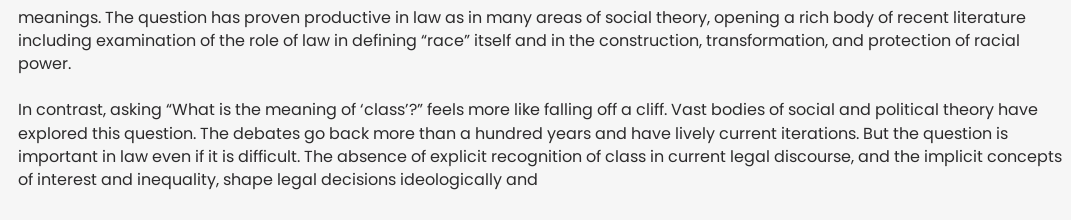meanings. The question has proven productive in law as in many areas of social theory, opening a rich body of recent literature including examination of the role of law in defining “race” itself and in the construction, transformation, and protection of racial power.

In contrast, asking “What is the meaning of ‘class’?” feels more like falling off a cliff. Vast bodies of social and political theory have explored this question. The debates go back more than a hundred years and have lively current iterations. But the question is important in law even if it is difficult. The absence of explicit recognition of class in current legal discourse, and the implicit concepts of interest and inequality, shape legal decisions ideologically and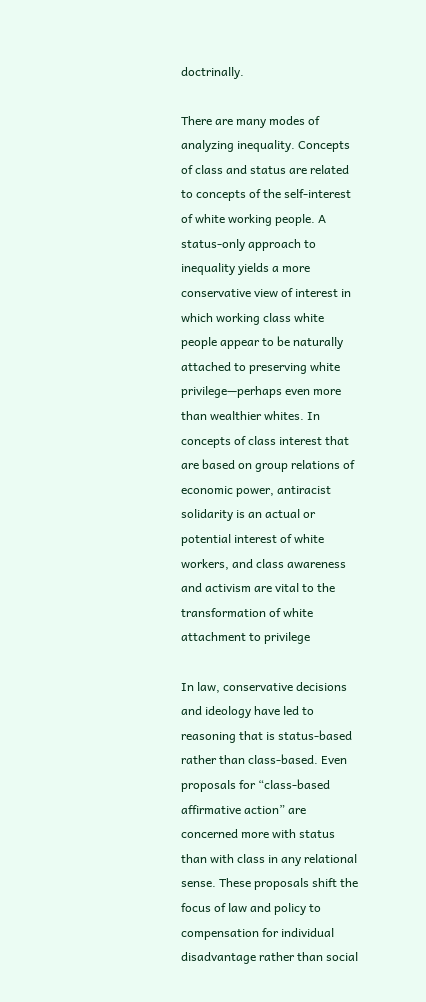doctrinally.

There are many modes of analyzing inequality. Concepts of class and status are related to concepts of the self-interest of white working people. A status-only approach to inequality yields a more conservative view of interest in which working class white people appear to be naturally attached to preserving white privilege—perhaps even more than wealthier whites. In concepts of class interest that are based on group relations of economic power, antiracist solidarity is an actual or potential interest of white workers, and class awareness and activism are vital to the transformation of white attachment to privilege

In law, conservative decisions and ideology have led to reasoning that is status-based rather than class-based. Even proposals for “class-based affirmative action” are concerned more with status than with class in any relational sense. These proposals shift the focus of law and policy to compensation for individual disadvantage rather than social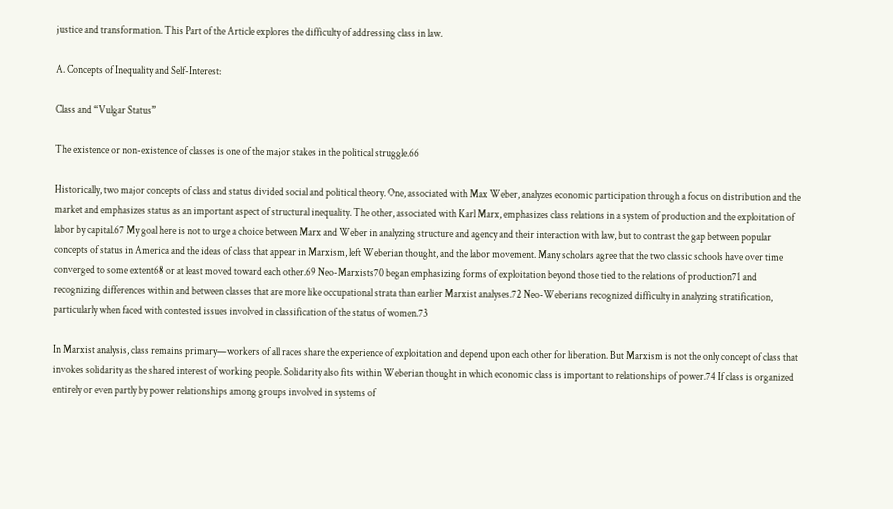justice and transformation. This Part of the Article explores the difficulty of addressing class in law.

A. Concepts of Inequality and Self-Interest:

Class and “Vulgar Status”

The existence or non-existence of classes is one of the major stakes in the political struggle.66

Historically, two major concepts of class and status divided social and political theory. One, associated with Max Weber, analyzes economic participation through a focus on distribution and the market and emphasizes status as an important aspect of structural inequality. The other, associated with Karl Marx, emphasizes class relations in a system of production and the exploitation of labor by capital.67 My goal here is not to urge a choice between Marx and Weber in analyzing structure and agency and their interaction with law, but to contrast the gap between popular concepts of status in America and the ideas of class that appear in Marxism, left Weberian thought, and the labor movement. Many scholars agree that the two classic schools have over time converged to some extent68 or at least moved toward each other.69 Neo-Marxists70 began emphasizing forms of exploitation beyond those tied to the relations of production71 and recognizing differences within and between classes that are more like occupational strata than earlier Marxist analyses.72 Neo-Weberians recognized difficulty in analyzing stratification, particularly when faced with contested issues involved in classification of the status of women.73

In Marxist analysis, class remains primary—workers of all races share the experience of exploitation and depend upon each other for liberation. But Marxism is not the only concept of class that invokes solidarity as the shared interest of working people. Solidarity also fits within Weberian thought in which economic class is important to relationships of power.74 If class is organized entirely or even partly by power relationships among groups involved in systems of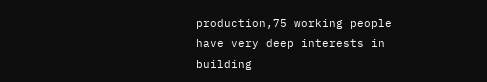production,75 working people have very deep interests in building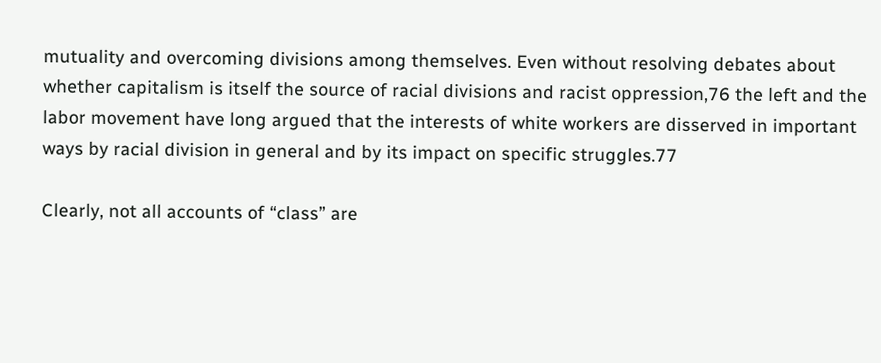mutuality and overcoming divisions among themselves. Even without resolving debates about whether capitalism is itself the source of racial divisions and racist oppression,76 the left and the labor movement have long argued that the interests of white workers are disserved in important ways by racial division in general and by its impact on specific struggles.77

Clearly, not all accounts of “class” are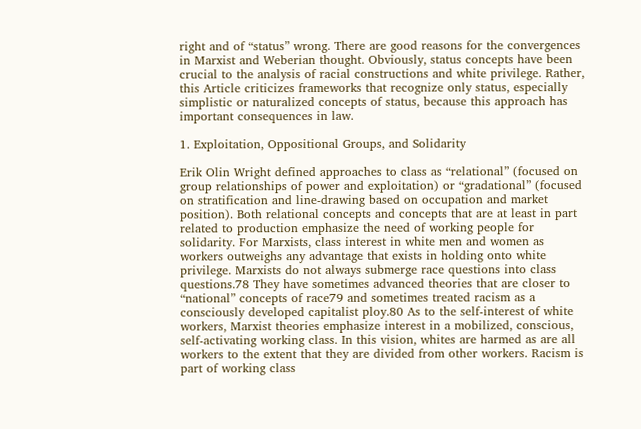right and of “status” wrong. There are good reasons for the convergences in Marxist and Weberian thought. Obviously, status concepts have been crucial to the analysis of racial constructions and white privilege. Rather, this Article criticizes frameworks that recognize only status, especially simplistic or naturalized concepts of status, because this approach has important consequences in law.

1. Exploitation, Oppositional Groups, and Solidarity

Erik Olin Wright defined approaches to class as “relational” (focused on group relationships of power and exploitation) or “gradational” (focused on stratification and line-drawing based on occupation and market position). Both relational concepts and concepts that are at least in part related to production emphasize the need of working people for solidarity. For Marxists, class interest in white men and women as workers outweighs any advantage that exists in holding onto white privilege. Marxists do not always submerge race questions into class questions.78 They have sometimes advanced theories that are closer to “national” concepts of race79 and sometimes treated racism as a consciously developed capitalist ploy.80 As to the self-interest of white workers, Marxist theories emphasize interest in a mobilized, conscious, self-activating working class. In this vision, whites are harmed as are all workers to the extent that they are divided from other workers. Racism is part of working class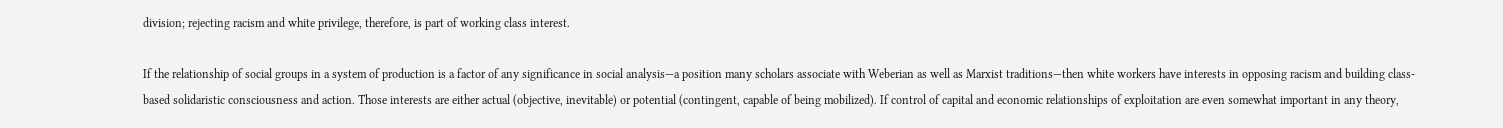division; rejecting racism and white privilege, therefore, is part of working class interest.

If the relationship of social groups in a system of production is a factor of any significance in social analysis—a position many scholars associate with Weberian as well as Marxist traditions—then white workers have interests in opposing racism and building class-based solidaristic consciousness and action. Those interests are either actual (objective, inevitable) or potential (contingent, capable of being mobilized). If control of capital and economic relationships of exploitation are even somewhat important in any theory,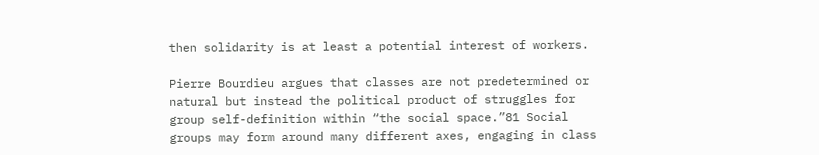then solidarity is at least a potential interest of workers.

Pierre Bourdieu argues that classes are not predetermined or natural but instead the political product of struggles for group self-definition within “the social space.”81 Social groups may form around many different axes, engaging in class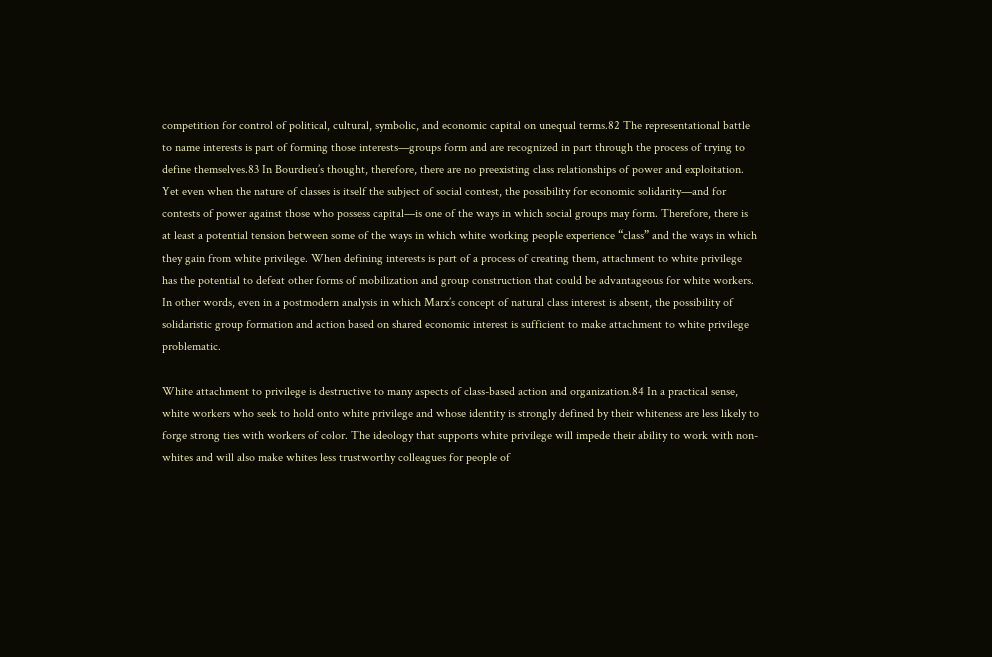competition for control of political, cultural, symbolic, and economic capital on unequal terms.82 The representational battle to name interests is part of forming those interests—groups form and are recognized in part through the process of trying to define themselves.83 In Bourdieu’s thought, therefore, there are no preexisting class relationships of power and exploitation. Yet even when the nature of classes is itself the subject of social contest, the possibility for economic solidarity—and for contests of power against those who possess capital—is one of the ways in which social groups may form. Therefore, there is at least a potential tension between some of the ways in which white working people experience “class” and the ways in which they gain from white privilege. When defining interests is part of a process of creating them, attachment to white privilege has the potential to defeat other forms of mobilization and group construction that could be advantageous for white workers. In other words, even in a postmodern analysis in which Marx’s concept of natural class interest is absent, the possibility of solidaristic group formation and action based on shared economic interest is sufficient to make attachment to white privilege problematic.

White attachment to privilege is destructive to many aspects of class-based action and organization.84 In a practical sense, white workers who seek to hold onto white privilege and whose identity is strongly defined by their whiteness are less likely to forge strong ties with workers of color. The ideology that supports white privilege will impede their ability to work with non-whites and will also make whites less trustworthy colleagues for people of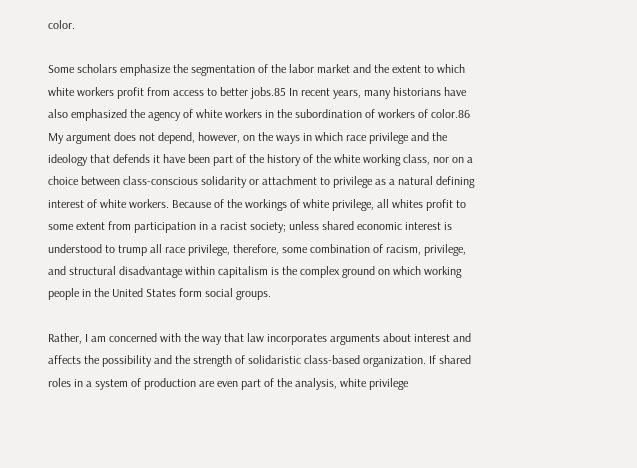color.

Some scholars emphasize the segmentation of the labor market and the extent to which white workers profit from access to better jobs.85 In recent years, many historians have also emphasized the agency of white workers in the subordination of workers of color.86 My argument does not depend, however, on the ways in which race privilege and the ideology that defends it have been part of the history of the white working class, nor on a choice between class-conscious solidarity or attachment to privilege as a natural defining interest of white workers. Because of the workings of white privilege, all whites profit to some extent from participation in a racist society; unless shared economic interest is understood to trump all race privilege, therefore, some combination of racism, privilege, and structural disadvantage within capitalism is the complex ground on which working people in the United States form social groups.

Rather, I am concerned with the way that law incorporates arguments about interest and affects the possibility and the strength of solidaristic class-based organization. If shared roles in a system of production are even part of the analysis, white privilege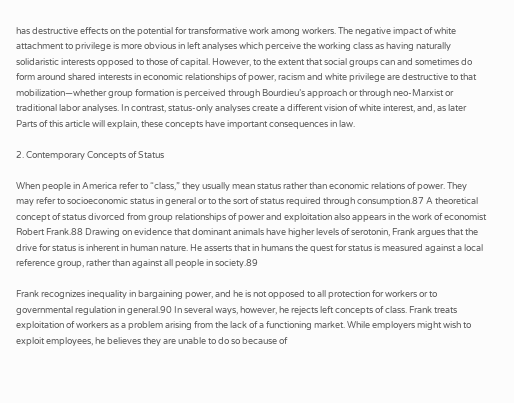has destructive effects on the potential for transformative work among workers. The negative impact of white attachment to privilege is more obvious in left analyses which perceive the working class as having naturally solidaristic interests opposed to those of capital. However, to the extent that social groups can and sometimes do form around shared interests in economic relationships of power, racism and white privilege are destructive to that mobilization—whether group formation is perceived through Bourdieu’s approach or through neo-Marxist or traditional labor analyses. In contrast, status-only analyses create a different vision of white interest, and, as later Parts of this article will explain, these concepts have important consequences in law.

2. Contemporary Concepts of Status

When people in America refer to “class,” they usually mean status rather than economic relations of power. They may refer to socioeconomic status in general or to the sort of status required through consumption.87 A theoretical concept of status divorced from group relationships of power and exploitation also appears in the work of economist Robert Frank.88 Drawing on evidence that dominant animals have higher levels of serotonin, Frank argues that the drive for status is inherent in human nature. He asserts that in humans the quest for status is measured against a local reference group, rather than against all people in society.89

Frank recognizes inequality in bargaining power, and he is not opposed to all protection for workers or to governmental regulation in general.90 In several ways, however, he rejects left concepts of class. Frank treats exploitation of workers as a problem arising from the lack of a functioning market. While employers might wish to exploit employees, he believes they are unable to do so because of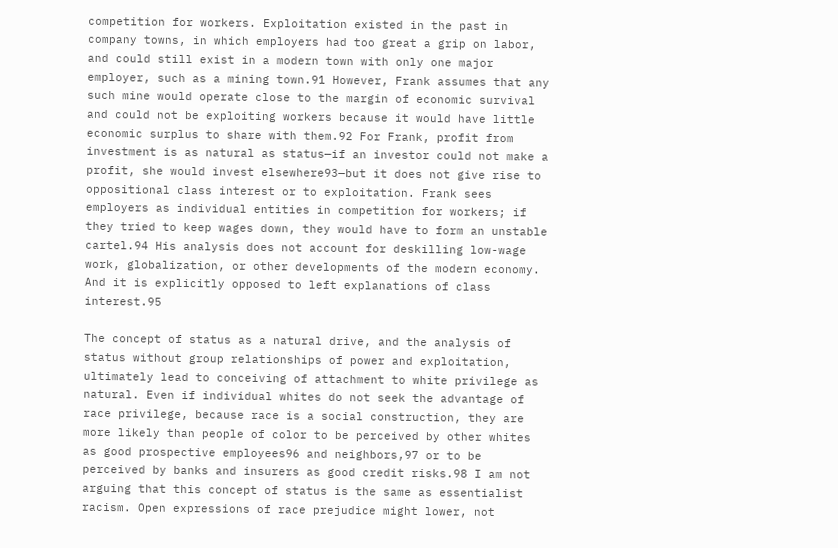competition for workers. Exploitation existed in the past in company towns, in which employers had too great a grip on labor, and could still exist in a modern town with only one major employer, such as a mining town.91 However, Frank assumes that any such mine would operate close to the margin of economic survival and could not be exploiting workers because it would have little economic surplus to share with them.92 For Frank, profit from investment is as natural as status—if an investor could not make a profit, she would invest elsewhere93—but it does not give rise to oppositional class interest or to exploitation. Frank sees employers as individual entities in competition for workers; if they tried to keep wages down, they would have to form an unstable cartel.94 His analysis does not account for deskilling low-wage work, globalization, or other developments of the modern economy. And it is explicitly opposed to left explanations of class interest.95

The concept of status as a natural drive, and the analysis of status without group relationships of power and exploitation, ultimately lead to conceiving of attachment to white privilege as natural. Even if individual whites do not seek the advantage of race privilege, because race is a social construction, they are more likely than people of color to be perceived by other whites as good prospective employees96 and neighbors,97 or to be perceived by banks and insurers as good credit risks.98 I am not arguing that this concept of status is the same as essentialist racism. Open expressions of race prejudice might lower, not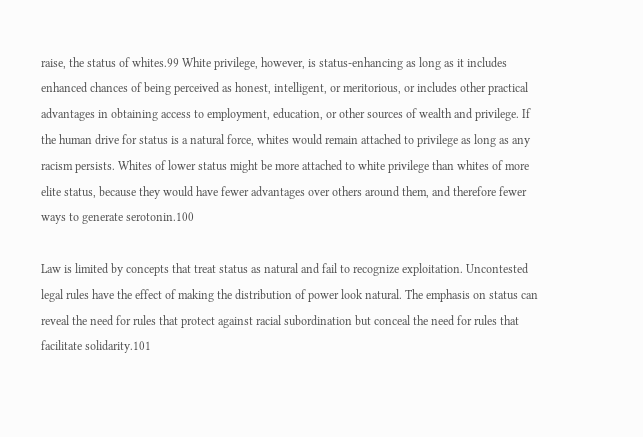raise, the status of whites.99 White privilege, however, is status-enhancing as long as it includes enhanced chances of being perceived as honest, intelligent, or meritorious, or includes other practical advantages in obtaining access to employment, education, or other sources of wealth and privilege. If the human drive for status is a natural force, whites would remain attached to privilege as long as any racism persists. Whites of lower status might be more attached to white privilege than whites of more elite status, because they would have fewer advantages over others around them, and therefore fewer ways to generate serotonin.100

Law is limited by concepts that treat status as natural and fail to recognize exploitation. Uncontested legal rules have the effect of making the distribution of power look natural. The emphasis on status can reveal the need for rules that protect against racial subordination but conceal the need for rules that facilitate solidarity.101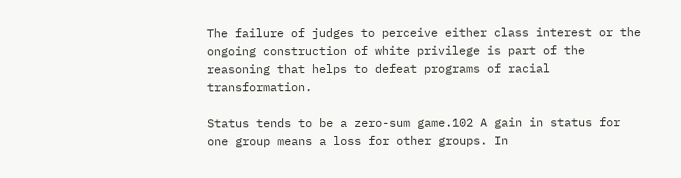The failure of judges to perceive either class interest or the ongoing construction of white privilege is part of the reasoning that helps to defeat programs of racial transformation.

Status tends to be a zero-sum game.102 A gain in status for one group means a loss for other groups. In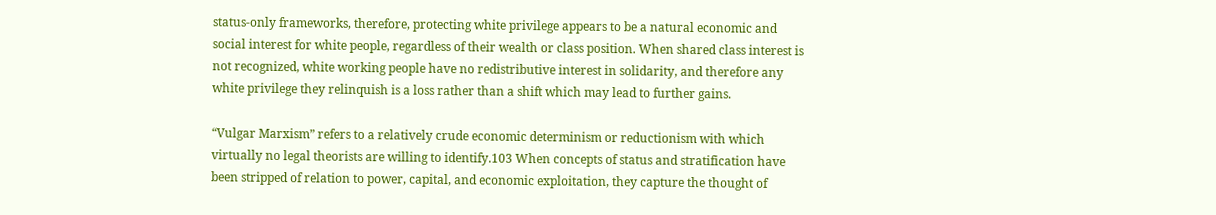status-only frameworks, therefore, protecting white privilege appears to be a natural economic and social interest for white people, regardless of their wealth or class position. When shared class interest is not recognized, white working people have no redistributive interest in solidarity, and therefore any white privilege they relinquish is a loss rather than a shift which may lead to further gains.

“Vulgar Marxism” refers to a relatively crude economic determinism or reductionism with which virtually no legal theorists are willing to identify.103 When concepts of status and stratification have been stripped of relation to power, capital, and economic exploitation, they capture the thought of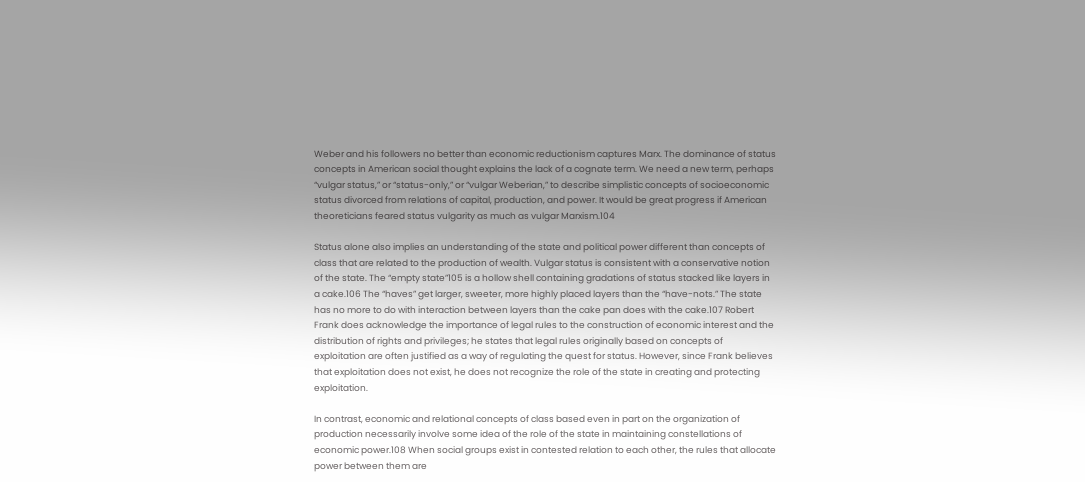Weber and his followers no better than economic reductionism captures Marx. The dominance of status concepts in American social thought explains the lack of a cognate term. We need a new term, perhaps “vulgar status,” or “status-only,” or “vulgar Weberian,” to describe simplistic concepts of socioeconomic status divorced from relations of capital, production, and power. It would be great progress if American theoreticians feared status vulgarity as much as vulgar Marxism.104

Status alone also implies an understanding of the state and political power different than concepts of class that are related to the production of wealth. Vulgar status is consistent with a conservative notion of the state. The “empty state”105 is a hollow shell containing gradations of status stacked like layers in a cake.106 The “haves” get larger, sweeter, more highly placed layers than the “have-nots.” The state has no more to do with interaction between layers than the cake pan does with the cake.107 Robert Frank does acknowledge the importance of legal rules to the construction of economic interest and the distribution of rights and privileges; he states that legal rules originally based on concepts of exploitation are often justified as a way of regulating the quest for status. However, since Frank believes that exploitation does not exist, he does not recognize the role of the state in creating and protecting exploitation.

In contrast, economic and relational concepts of class based even in part on the organization of production necessarily involve some idea of the role of the state in maintaining constellations of economic power.108 When social groups exist in contested relation to each other, the rules that allocate power between them are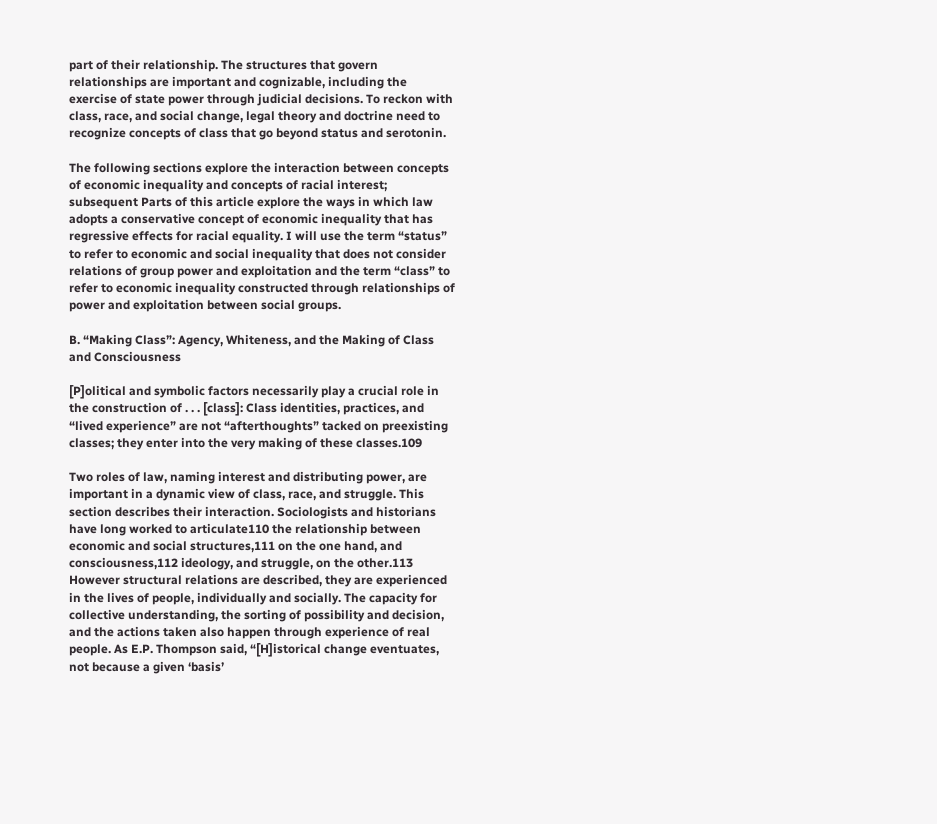part of their relationship. The structures that govern relationships are important and cognizable, including the exercise of state power through judicial decisions. To reckon with class, race, and social change, legal theory and doctrine need to recognize concepts of class that go beyond status and serotonin.

The following sections explore the interaction between concepts of economic inequality and concepts of racial interest; subsequent Parts of this article explore the ways in which law adopts a conservative concept of economic inequality that has regressive effects for racial equality. I will use the term “status” to refer to economic and social inequality that does not consider relations of group power and exploitation and the term “class” to refer to economic inequality constructed through relationships of power and exploitation between social groups.

B. “Making Class”: Agency, Whiteness, and the Making of Class and Consciousness

[P]olitical and symbolic factors necessarily play a crucial role in the construction of . . . [class]: Class identities, practices, and “lived experience” are not “afterthoughts” tacked on preexisting classes; they enter into the very making of these classes.109

Two roles of law, naming interest and distributing power, are important in a dynamic view of class, race, and struggle. This section describes their interaction. Sociologists and historians have long worked to articulate110 the relationship between economic and social structures,111 on the one hand, and consciousness,112 ideology, and struggle, on the other.113 However structural relations are described, they are experienced in the lives of people, individually and socially. The capacity for collective understanding, the sorting of possibility and decision, and the actions taken also happen through experience of real people. As E.P. Thompson said, “[H]istorical change eventuates, not because a given ‘basis’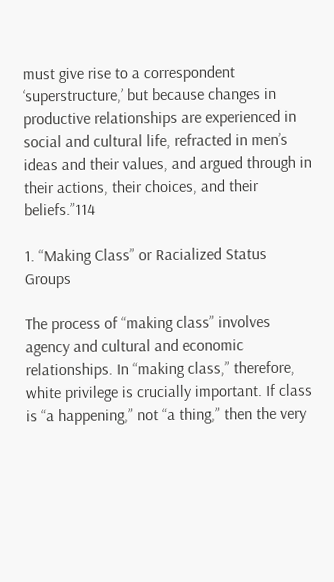must give rise to a correspondent ‘superstructure,’ but because changes in productive relationships are experienced in social and cultural life, refracted in men’s ideas and their values, and argued through in their actions, their choices, and their beliefs.”114

1. “Making Class” or Racialized Status Groups

The process of “making class” involves agency and cultural and economic relationships. In “making class,” therefore, white privilege is crucially important. If class is “a happening,” not “a thing,” then the very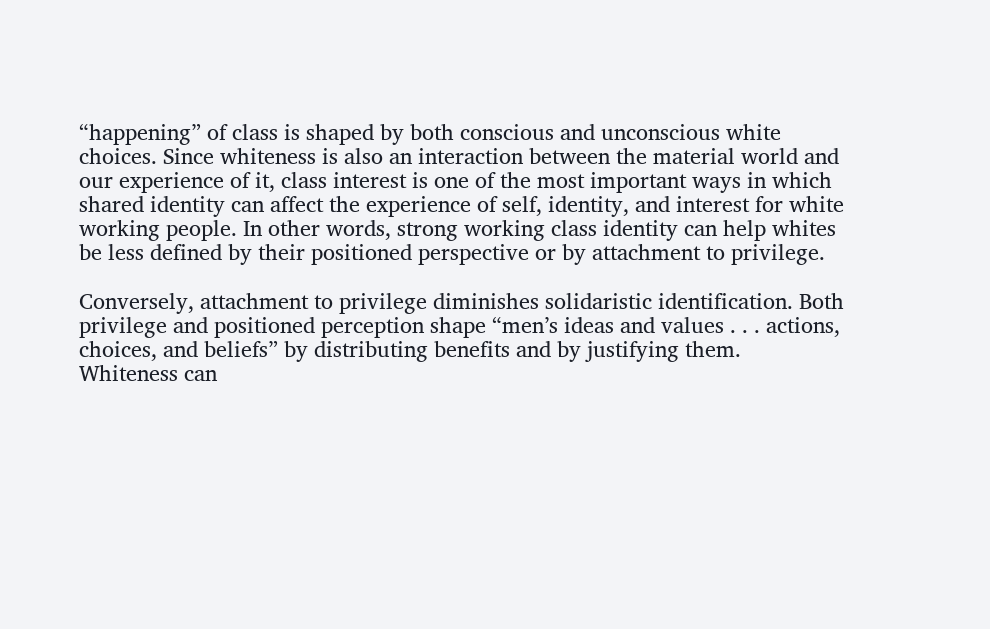“happening” of class is shaped by both conscious and unconscious white choices. Since whiteness is also an interaction between the material world and our experience of it, class interest is one of the most important ways in which shared identity can affect the experience of self, identity, and interest for white working people. In other words, strong working class identity can help whites be less defined by their positioned perspective or by attachment to privilege.

Conversely, attachment to privilege diminishes solidaristic identification. Both privilege and positioned perception shape “men’s ideas and values . . . actions, choices, and beliefs” by distributing benefits and by justifying them. Whiteness can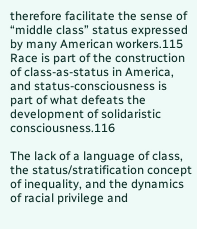therefore facilitate the sense of “middle class” status expressed by many American workers.115 Race is part of the construction of class-as-status in America, and status-consciousness is part of what defeats the development of solidaristic consciousness.116

The lack of a language of class, the status/stratification concept of inequality, and the dynamics of racial privilege and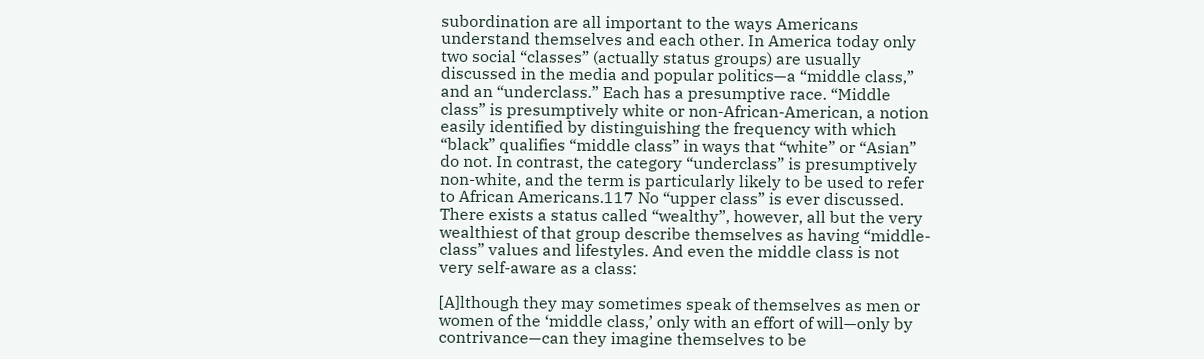subordination are all important to the ways Americans understand themselves and each other. In America today only two social “classes” (actually status groups) are usually discussed in the media and popular politics—a “middle class,” and an “underclass.” Each has a presumptive race. “Middle class” is presumptively white or non-African-American, a notion easily identified by distinguishing the frequency with which “black” qualifies “middle class” in ways that “white” or “Asian” do not. In contrast, the category “underclass” is presumptively non-white, and the term is particularly likely to be used to refer to African Americans.117 No “upper class” is ever discussed. There exists a status called “wealthy”, however, all but the very wealthiest of that group describe themselves as having “middle-class” values and lifestyles. And even the middle class is not very self-aware as a class:

[A]lthough they may sometimes speak of themselves as men or women of the ‘middle class,’ only with an effort of will—only by contrivance—can they imagine themselves to be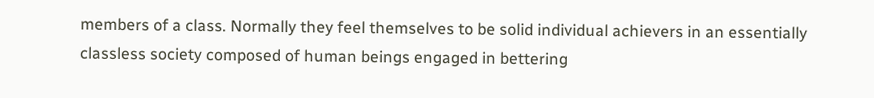members of a class. Normally they feel themselves to be solid individual achievers in an essentially classless society composed of human beings engaged in bettering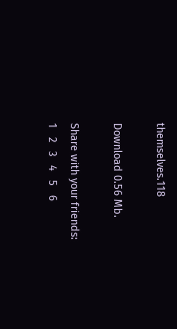themselves.118

Download 0.56 Mb.

Share with your friends:
1   2   3   4   5   6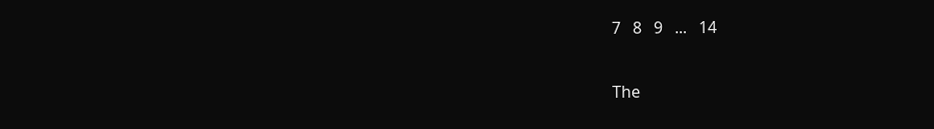7   8   9   ...   14

The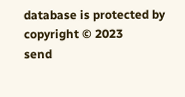database is protected by copyright © 2023
send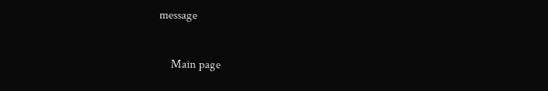message

    Main page